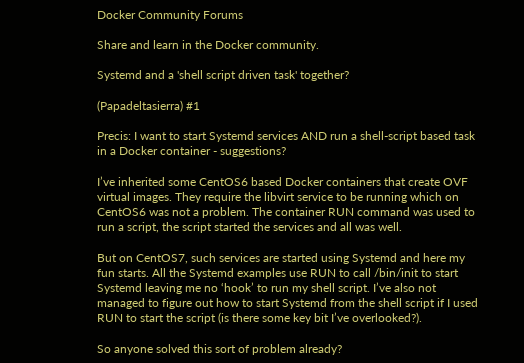Docker Community Forums

Share and learn in the Docker community.

Systemd and a 'shell script driven task' together?

(Papadeltasierra) #1

Precis: I want to start Systemd services AND run a shell-script based task in a Docker container - suggestions?

I’ve inherited some CentOS6 based Docker containers that create OVF virtual images. They require the libvirt service to be running which on CentOS6 was not a problem. The container RUN command was used to run a script, the script started the services and all was well.

But on CentOS7, such services are started using Systemd and here my fun starts. All the Systemd examples use RUN to call /bin/init to start Systemd leaving me no ‘hook’ to run my shell script. I’ve also not managed to figure out how to start Systemd from the shell script if I used RUN to start the script (is there some key bit I’ve overlooked?).

So anyone solved this sort of problem already?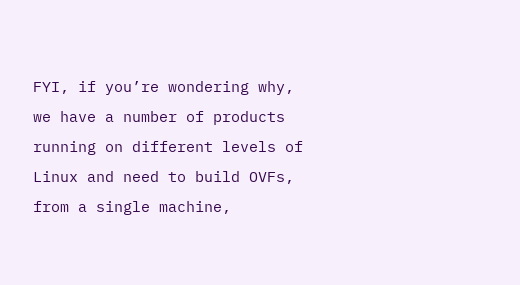FYI, if you’re wondering why, we have a number of products running on different levels of Linux and need to build OVFs, from a single machine,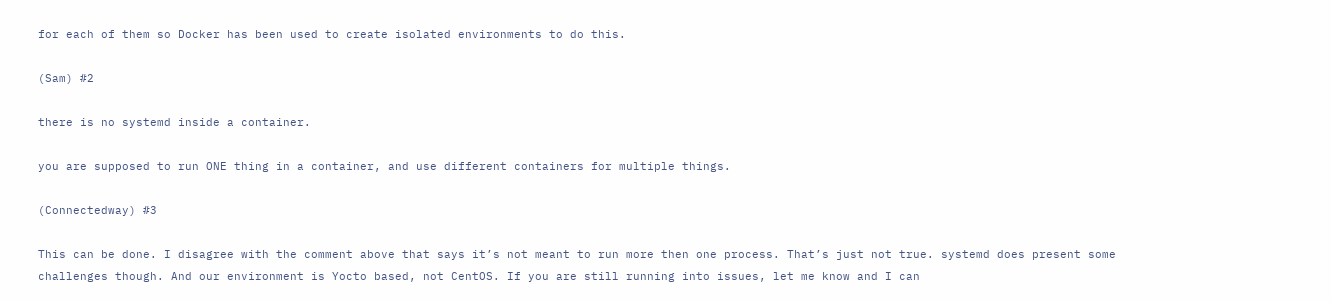for each of them so Docker has been used to create isolated environments to do this.

(Sam) #2

there is no systemd inside a container.

you are supposed to run ONE thing in a container, and use different containers for multiple things.

(Connectedway) #3

This can be done. I disagree with the comment above that says it’s not meant to run more then one process. That’s just not true. systemd does present some challenges though. And our environment is Yocto based, not CentOS. If you are still running into issues, let me know and I can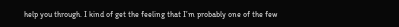help you through. I kind of get the feeling that I’m probably one of the few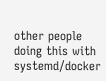other people doing this with systemd/docker